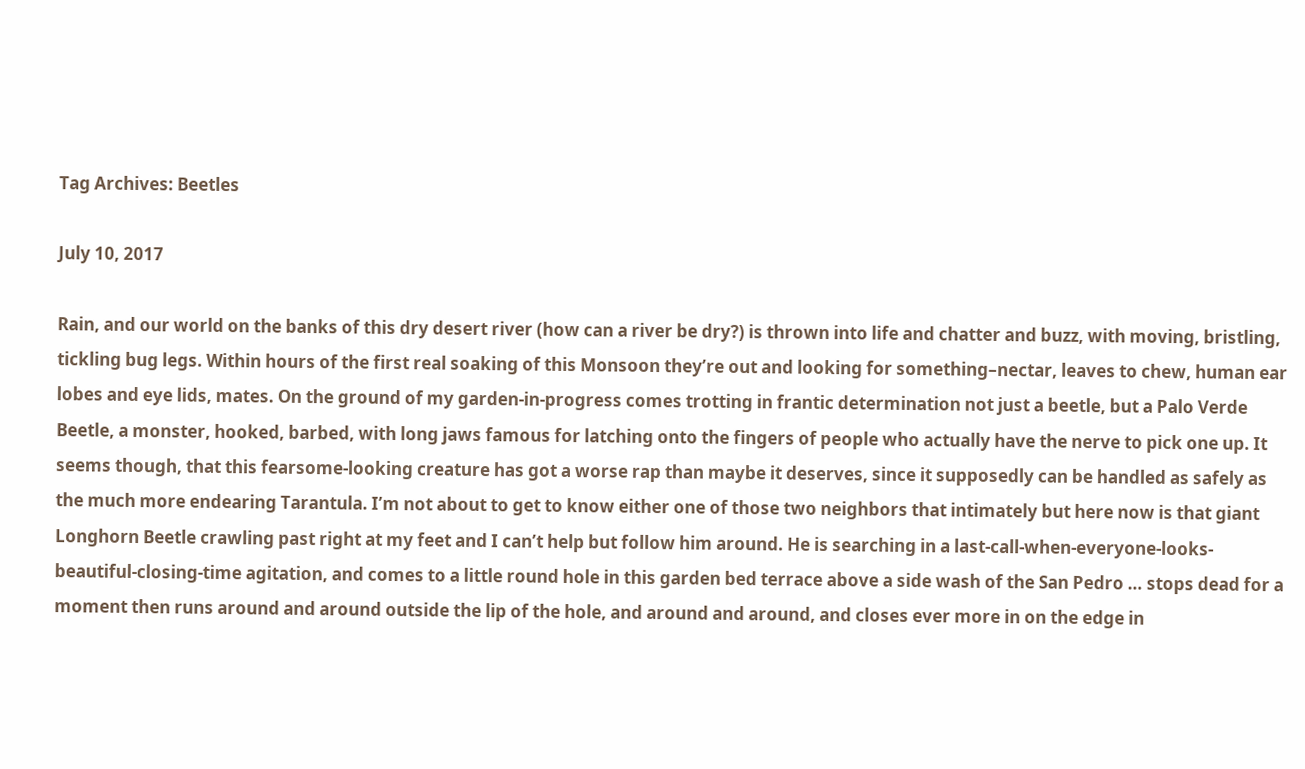Tag Archives: Beetles

July 10, 2017

Rain, and our world on the banks of this dry desert river (how can a river be dry?) is thrown into life and chatter and buzz, with moving, bristling, tickling bug legs. Within hours of the first real soaking of this Monsoon they’re out and looking for something–nectar, leaves to chew, human ear lobes and eye lids, mates. On the ground of my garden-in-progress comes trotting in frantic determination not just a beetle, but a Palo Verde Beetle, a monster, hooked, barbed, with long jaws famous for latching onto the fingers of people who actually have the nerve to pick one up. It seems though, that this fearsome-looking creature has got a worse rap than maybe it deserves, since it supposedly can be handled as safely as the much more endearing Tarantula. I’m not about to get to know either one of those two neighbors that intimately but here now is that giant Longhorn Beetle crawling past right at my feet and I can’t help but follow him around. He is searching in a last-call-when-everyone-looks-beautiful-closing-time agitation, and comes to a little round hole in this garden bed terrace above a side wash of the San Pedro … stops dead for a moment then runs around and around outside the lip of the hole, and around and around, and closes ever more in on the edge in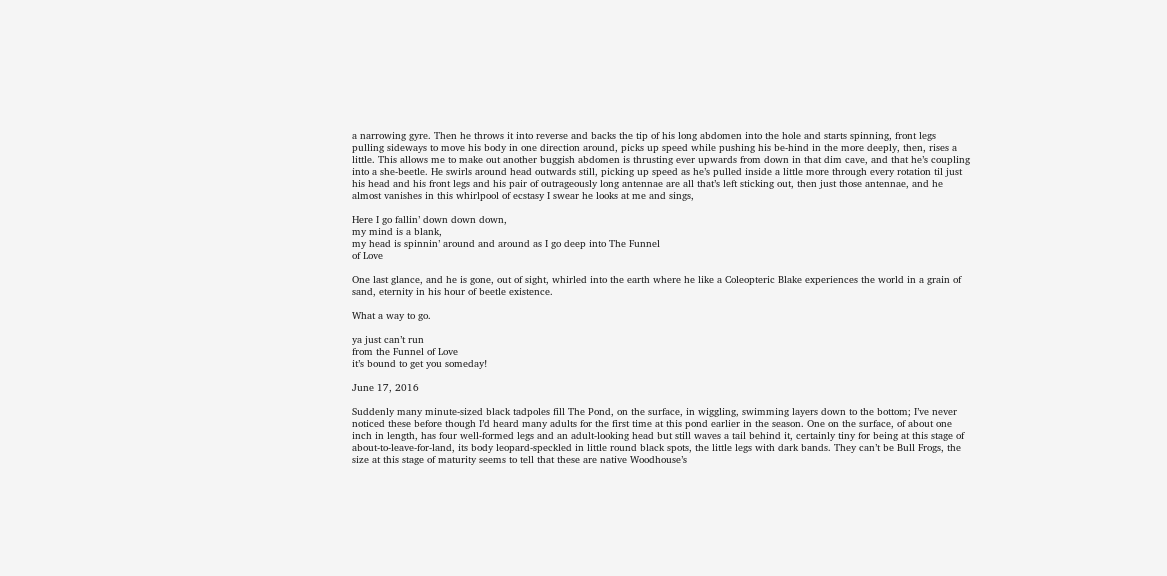a narrowing gyre. Then he throws it into reverse and backs the tip of his long abdomen into the hole and starts spinning, front legs pulling sideways to move his body in one direction around, picks up speed while pushing his be-hind in the more deeply, then, rises a little. This allows me to make out another buggish abdomen is thrusting ever upwards from down in that dim cave, and that he’s coupling into a she-beetle. He swirls around head outwards still, picking up speed as he’s pulled inside a little more through every rotation til just his head and his front legs and his pair of outrageously long antennae are all that’s left sticking out, then just those antennae, and he almost vanishes in this whirlpool of ecstasy I swear he looks at me and sings,

Here I go fallin’ down down down,
my mind is a blank,
my head is spinnin’ around and around as I go deep into The Funnel
of Love

One last glance, and he is gone, out of sight, whirled into the earth where he like a Coleopteric Blake experiences the world in a grain of sand, eternity in his hour of beetle existence.

What a way to go.

ya just can’t run
from the Funnel of Love
it’s bound to get you someday!

June 17, 2016

Suddenly many minute-sized black tadpoles fill The Pond, on the surface, in wiggling, swimming layers down to the bottom; I’ve never noticed these before though I’d heard many adults for the first time at this pond earlier in the season. One on the surface, of about one inch in length, has four well-formed legs and an adult-looking head but still waves a tail behind it, certainly tiny for being at this stage of about-to-leave-for-land, its body leopard-speckled in little round black spots, the little legs with dark bands. They can’t be Bull Frogs, the size at this stage of maturity seems to tell that these are native Woodhouse’s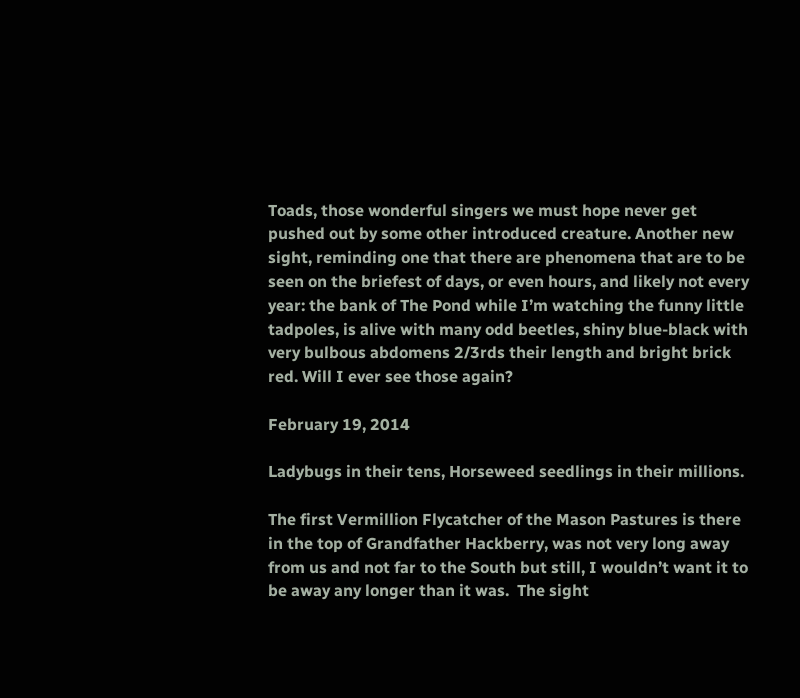Toads, those wonderful singers we must hope never get pushed out by some other introduced creature. Another new sight, reminding one that there are phenomena that are to be seen on the briefest of days, or even hours, and likely not every year: the bank of The Pond while I’m watching the funny little tadpoles, is alive with many odd beetles, shiny blue-black with very bulbous abdomens 2/3rds their length and bright brick red. Will I ever see those again?

February 19, 2014

Ladybugs in their tens, Horseweed seedlings in their millions.

The first Vermillion Flycatcher of the Mason Pastures is there in the top of Grandfather Hackberry, was not very long away from us and not far to the South but still, I wouldn’t want it to be away any longer than it was.  The sight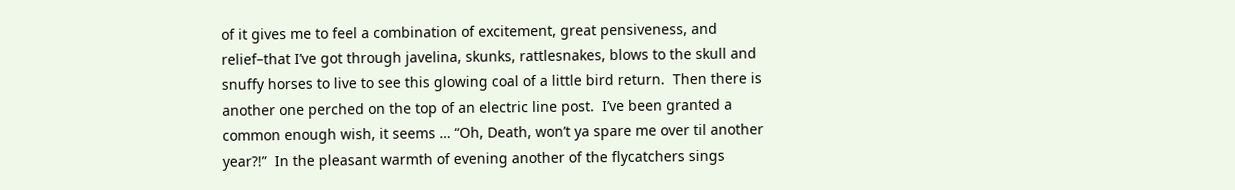of it gives me to feel a combination of excitement, great pensiveness, and relief–that I’ve got through javelina, skunks, rattlesnakes, blows to the skull and snuffy horses to live to see this glowing coal of a little bird return.  Then there is another one perched on the top of an electric line post.  I’ve been granted a common enough wish, it seems … “Oh, Death, won’t ya spare me over til another year?!”  In the pleasant warmth of evening another of the flycatchers sings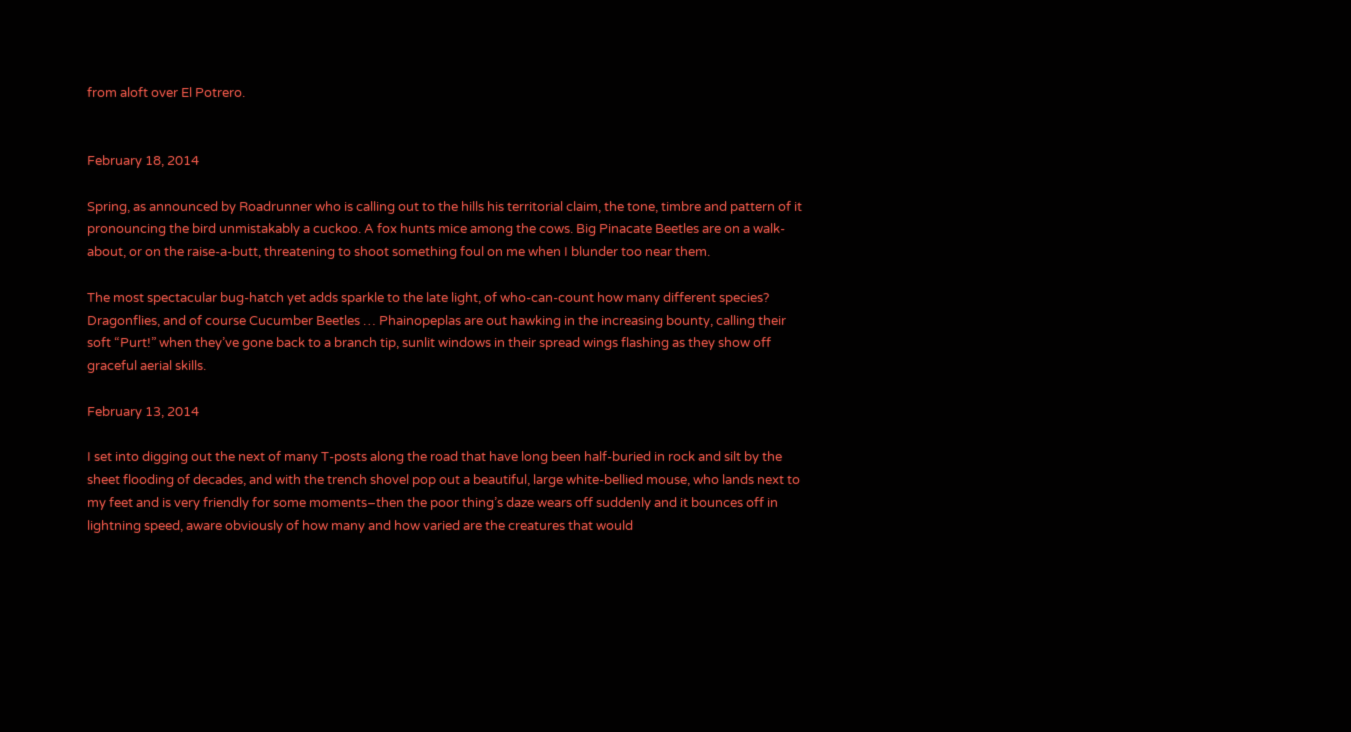from aloft over El Potrero.


February 18, 2014

Spring, as announced by Roadrunner who is calling out to the hills his territorial claim, the tone, timbre and pattern of it pronouncing the bird unmistakably a cuckoo. A fox hunts mice among the cows. Big Pinacate Beetles are on a walk-about, or on the raise-a-butt, threatening to shoot something foul on me when I blunder too near them.

The most spectacular bug-hatch yet adds sparkle to the late light, of who-can-count how many different species? Dragonflies, and of course Cucumber Beetles … Phainopeplas are out hawking in the increasing bounty, calling their soft “Purt!” when they’ve gone back to a branch tip, sunlit windows in their spread wings flashing as they show off graceful aerial skills.

February 13, 2014

I set into digging out the next of many T-posts along the road that have long been half-buried in rock and silt by the sheet flooding of decades, and with the trench shovel pop out a beautiful, large white-bellied mouse, who lands next to my feet and is very friendly for some moments–then the poor thing’s daze wears off suddenly and it bounces off in lightning speed, aware obviously of how many and how varied are the creatures that would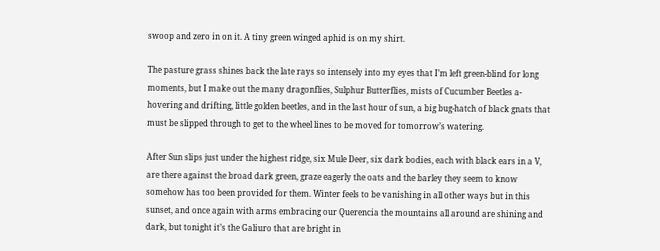swoop and zero in on it. A tiny green winged aphid is on my shirt.

The pasture grass shines back the late rays so intensely into my eyes that I’m left green-blind for long moments, but I make out the many dragonflies, Sulphur Butterflies, mists of Cucumber Beetles a-hovering and drifting, little golden beetles, and in the last hour of sun, a big bug-hatch of black gnats that must be slipped through to get to the wheel lines to be moved for tomorrow’s watering.

After Sun slips just under the highest ridge, six Mule Deer, six dark bodies, each with black ears in a V, are there against the broad dark green, graze eagerly the oats and the barley they seem to know somehow has too been provided for them. Winter feels to be vanishing in all other ways but in this sunset, and once again with arms embracing our Querencia the mountains all around are shining and dark, but tonight it’s the Galiuro that are bright in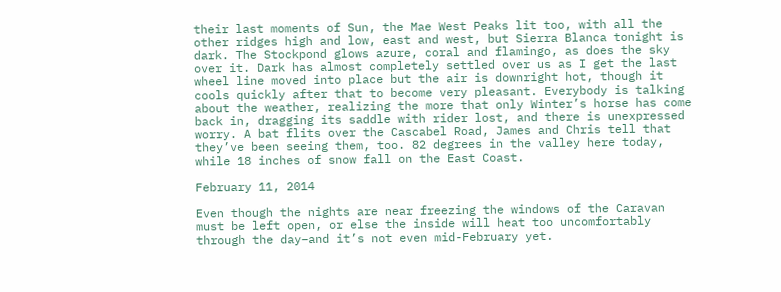their last moments of Sun, the Mae West Peaks lit too, with all the other ridges high and low, east and west, but Sierra Blanca tonight is dark. The Stockpond glows azure, coral and flamingo, as does the sky over it. Dark has almost completely settled over us as I get the last wheel line moved into place but the air is downright hot, though it cools quickly after that to become very pleasant. Everybody is talking about the weather, realizing the more that only Winter’s horse has come back in, dragging its saddle with rider lost, and there is unexpressed worry. A bat flits over the Cascabel Road, James and Chris tell that they’ve been seeing them, too. 82 degrees in the valley here today, while 18 inches of snow fall on the East Coast.

February 11, 2014

Even though the nights are near freezing the windows of the Caravan must be left open, or else the inside will heat too uncomfortably through the day–and it’s not even mid-February yet.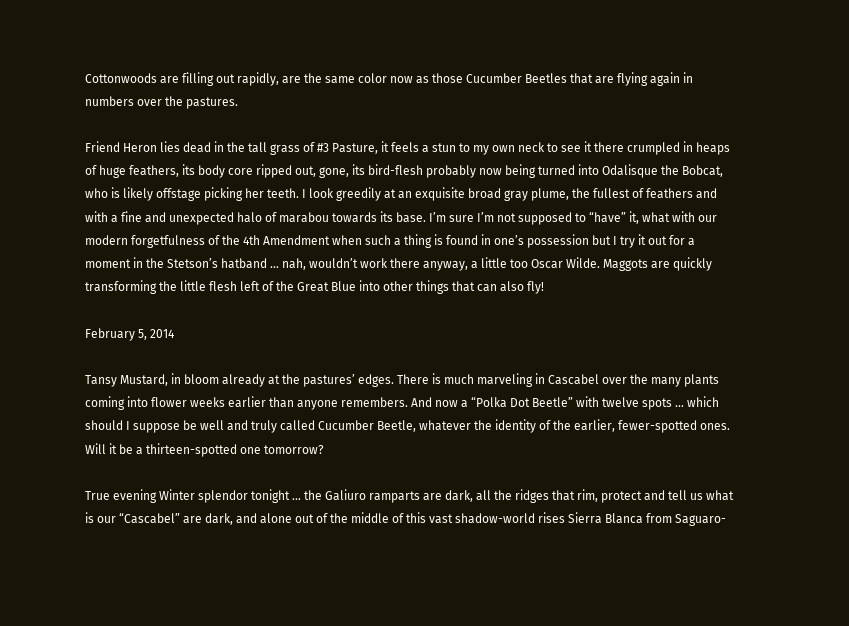Cottonwoods are filling out rapidly, are the same color now as those Cucumber Beetles that are flying again in numbers over the pastures.

Friend Heron lies dead in the tall grass of #3 Pasture, it feels a stun to my own neck to see it there crumpled in heaps of huge feathers, its body core ripped out, gone, its bird-flesh probably now being turned into Odalisque the Bobcat, who is likely offstage picking her teeth. I look greedily at an exquisite broad gray plume, the fullest of feathers and with a fine and unexpected halo of marabou towards its base. I’m sure I’m not supposed to “have” it, what with our modern forgetfulness of the 4th Amendment when such a thing is found in one’s possession but I try it out for a moment in the Stetson’s hatband … nah, wouldn’t work there anyway, a little too Oscar Wilde. Maggots are quickly transforming the little flesh left of the Great Blue into other things that can also fly!

February 5, 2014

Tansy Mustard, in bloom already at the pastures’ edges. There is much marveling in Cascabel over the many plants coming into flower weeks earlier than anyone remembers. And now a “Polka Dot Beetle” with twelve spots … which should I suppose be well and truly called Cucumber Beetle, whatever the identity of the earlier, fewer-spotted ones. Will it be a thirteen-spotted one tomorrow?

True evening Winter splendor tonight … the Galiuro ramparts are dark, all the ridges that rim, protect and tell us what is our “Cascabel” are dark, and alone out of the middle of this vast shadow-world rises Sierra Blanca from Saguaro-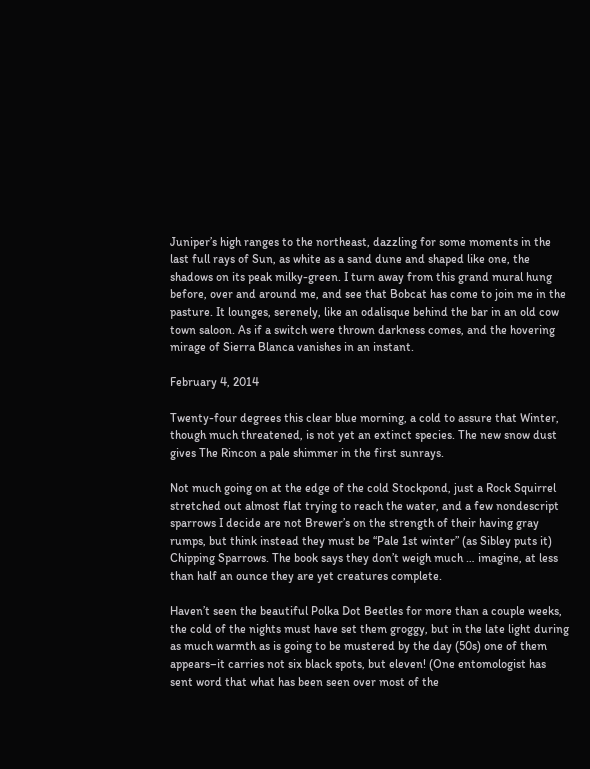Juniper’s high ranges to the northeast, dazzling for some moments in the last full rays of Sun, as white as a sand dune and shaped like one, the shadows on its peak milky-green. I turn away from this grand mural hung before, over and around me, and see that Bobcat has come to join me in the pasture. It lounges, serenely, like an odalisque behind the bar in an old cow town saloon. As if a switch were thrown darkness comes, and the hovering mirage of Sierra Blanca vanishes in an instant.

February 4, 2014

Twenty-four degrees this clear blue morning, a cold to assure that Winter, though much threatened, is not yet an extinct species. The new snow dust gives The Rincon a pale shimmer in the first sunrays.

Not much going on at the edge of the cold Stockpond, just a Rock Squirrel stretched out almost flat trying to reach the water, and a few nondescript sparrows I decide are not Brewer’s on the strength of their having gray rumps, but think instead they must be “Pale 1st winter” (as Sibley puts it) Chipping Sparrows. The book says they don’t weigh much … imagine, at less than half an ounce they are yet creatures complete.

Haven’t seen the beautiful Polka Dot Beetles for more than a couple weeks, the cold of the nights must have set them groggy, but in the late light during as much warmth as is going to be mustered by the day (50s) one of them appears–it carries not six black spots, but eleven! (One entomologist has sent word that what has been seen over most of the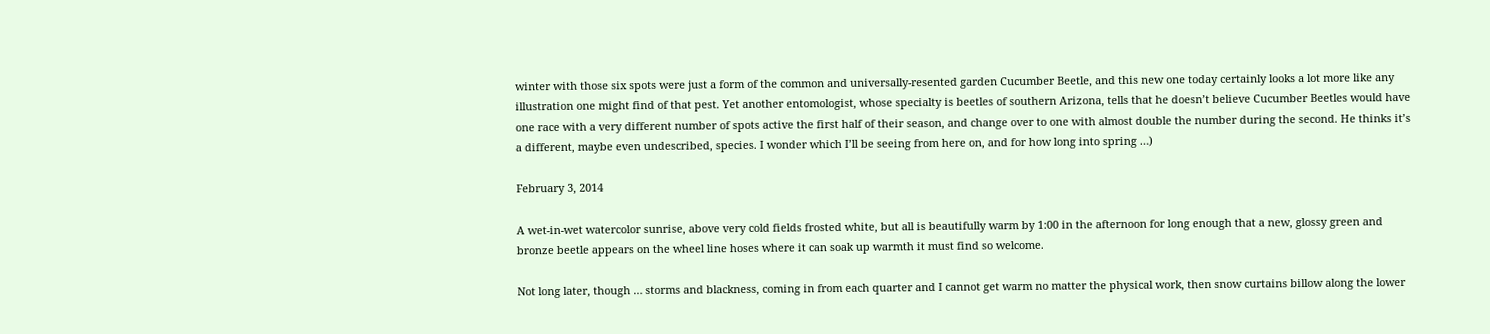winter with those six spots were just a form of the common and universally-resented garden Cucumber Beetle, and this new one today certainly looks a lot more like any illustration one might find of that pest. Yet another entomologist, whose specialty is beetles of southern Arizona, tells that he doesn’t believe Cucumber Beetles would have one race with a very different number of spots active the first half of their season, and change over to one with almost double the number during the second. He thinks it’s a different, maybe even undescribed, species. I wonder which I’ll be seeing from here on, and for how long into spring …)

February 3, 2014

A wet-in-wet watercolor sunrise, above very cold fields frosted white, but all is beautifully warm by 1:00 in the afternoon for long enough that a new, glossy green and bronze beetle appears on the wheel line hoses where it can soak up warmth it must find so welcome.

Not long later, though … storms and blackness, coming in from each quarter and I cannot get warm no matter the physical work, then snow curtains billow along the lower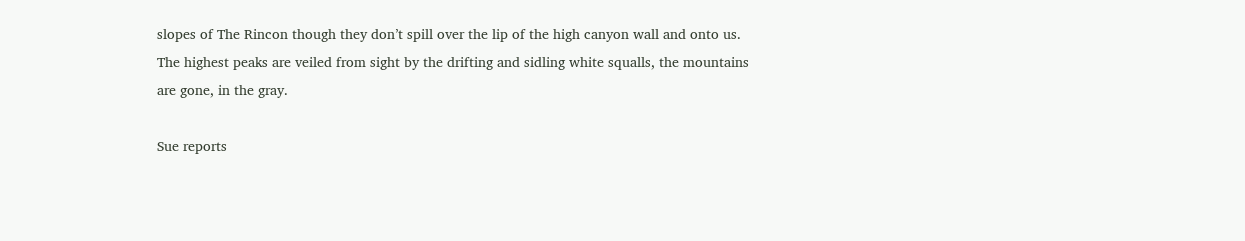slopes of The Rincon though they don’t spill over the lip of the high canyon wall and onto us. The highest peaks are veiled from sight by the drifting and sidling white squalls, the mountains are gone, in the gray.

Sue reports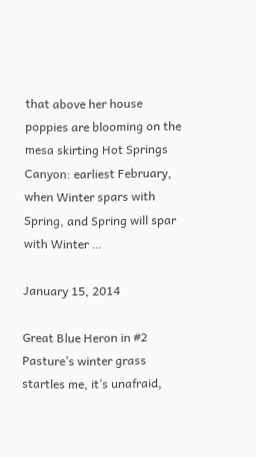that above her house poppies are blooming on the mesa skirting Hot Springs Canyon: earliest February, when Winter spars with Spring, and Spring will spar with Winter …

January 15, 2014

Great Blue Heron in #2 Pasture’s winter grass startles me, it’s unafraid,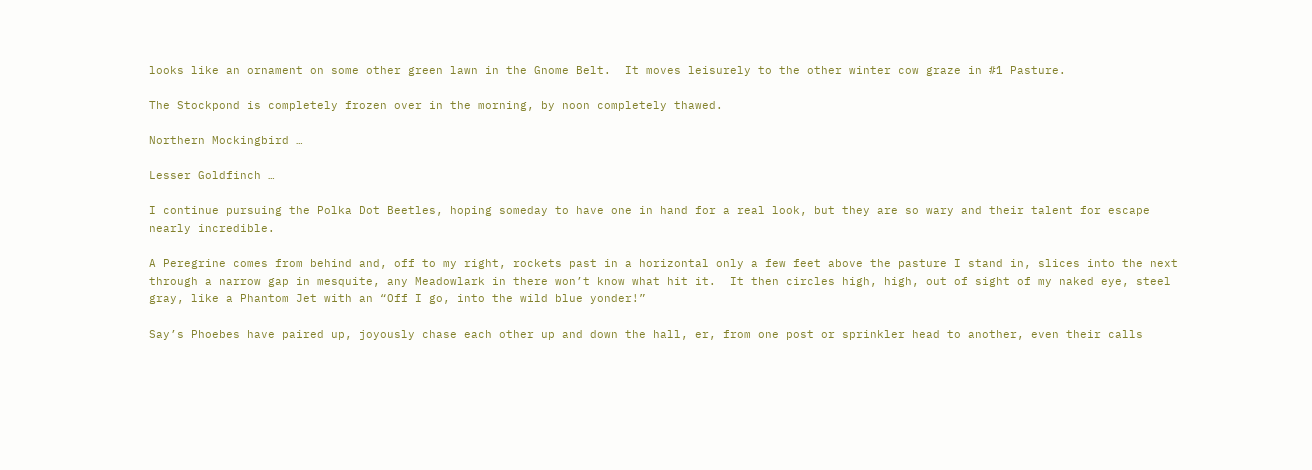looks like an ornament on some other green lawn in the Gnome Belt.  It moves leisurely to the other winter cow graze in #1 Pasture.

The Stockpond is completely frozen over in the morning, by noon completely thawed.

Northern Mockingbird …

Lesser Goldfinch …

I continue pursuing the Polka Dot Beetles, hoping someday to have one in hand for a real look, but they are so wary and their talent for escape nearly incredible.

A Peregrine comes from behind and, off to my right, rockets past in a horizontal only a few feet above the pasture I stand in, slices into the next through a narrow gap in mesquite, any Meadowlark in there won’t know what hit it.  It then circles high, high, out of sight of my naked eye, steel gray, like a Phantom Jet with an “Off I go, into the wild blue yonder!”

Say’s Phoebes have paired up, joyously chase each other up and down the hall, er, from one post or sprinkler head to another, even their calls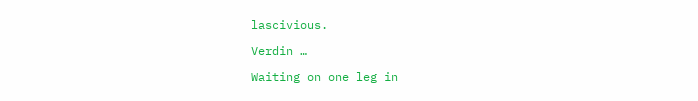lascivious.

Verdin …

Waiting on one leg in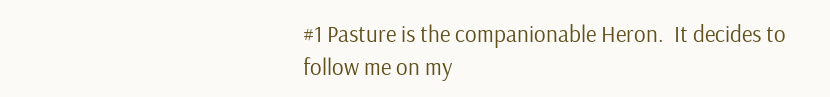#1 Pasture is the companionable Heron.  It decides to follow me on my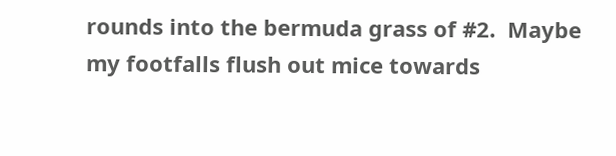rounds into the bermuda grass of #2.  Maybe my footfalls flush out mice towards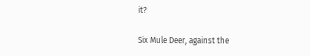it?

Six Mule Deer, against the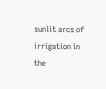sunlit arcs of irrigation in the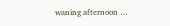waning afternoon …